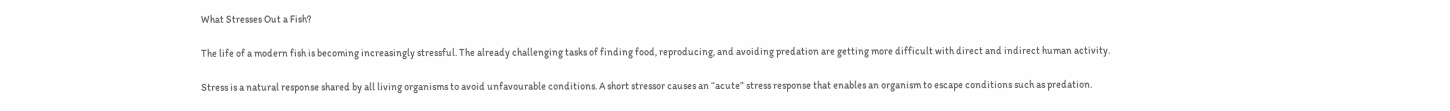What Stresses Out a Fish?

The life of a modern fish is becoming increasingly stressful. The already challenging tasks of finding food, reproducing, and avoiding predation are getting more difficult with direct and indirect human activity.

Stress is a natural response shared by all living organisms to avoid unfavourable conditions. A short stressor causes an “acute” stress response that enables an organism to escape conditions such as predation.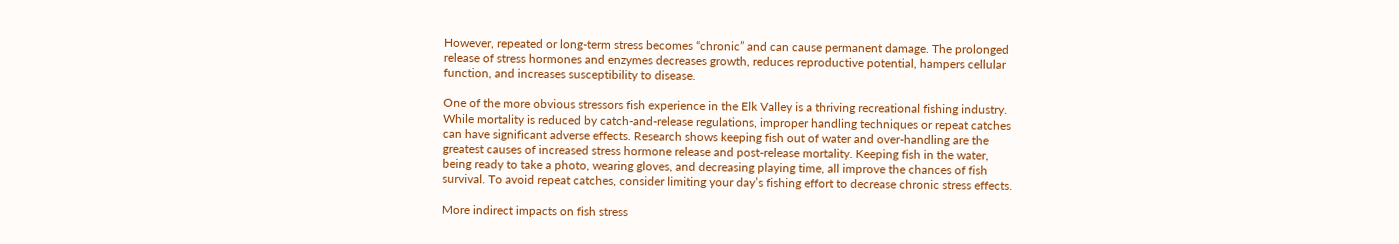However, repeated or long-term stress becomes “chronic” and can cause permanent damage. The prolonged release of stress hormones and enzymes decreases growth, reduces reproductive potential, hampers cellular function, and increases susceptibility to disease.

One of the more obvious stressors fish experience in the Elk Valley is a thriving recreational fishing industry. While mortality is reduced by catch-and-release regulations, improper handling techniques or repeat catches can have significant adverse effects. Research shows keeping fish out of water and over-handling are the greatest causes of increased stress hormone release and post-release mortality. Keeping fish in the water, being ready to take a photo, wearing gloves, and decreasing playing time, all improve the chances of fish survival. To avoid repeat catches, consider limiting your day’s fishing effort to decrease chronic stress effects.

More indirect impacts on fish stress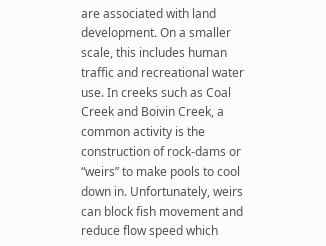are associated with land development. On a smaller scale, this includes human traffic and recreational water use. In creeks such as Coal Creek and Boivin Creek, a common activity is the construction of rock-dams or “weirs” to make pools to cool down in. Unfortunately, weirs can block fish movement and reduce flow speed which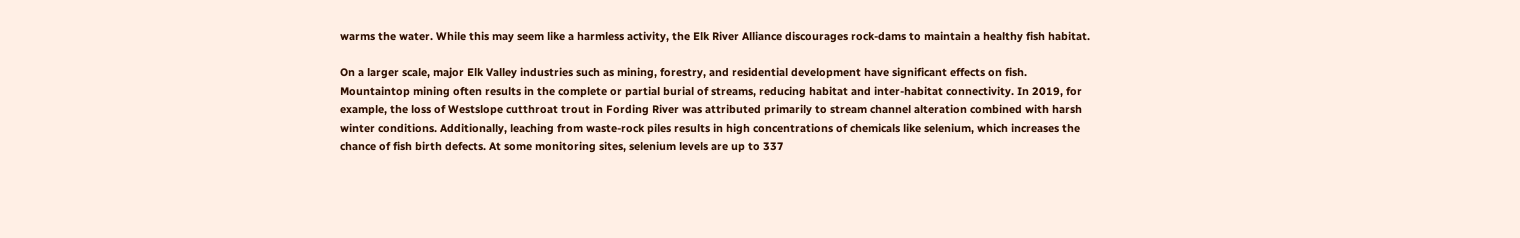warms the water. While this may seem like a harmless activity, the Elk River Alliance discourages rock-dams to maintain a healthy fish habitat.

On a larger scale, major Elk Valley industries such as mining, forestry, and residential development have significant effects on fish. Mountaintop mining often results in the complete or partial burial of streams, reducing habitat and inter-habitat connectivity. In 2019, for example, the loss of Westslope cutthroat trout in Fording River was attributed primarily to stream channel alteration combined with harsh winter conditions. Additionally, leaching from waste-rock piles results in high concentrations of chemicals like selenium, which increases the chance of fish birth defects. At some monitoring sites, selenium levels are up to 337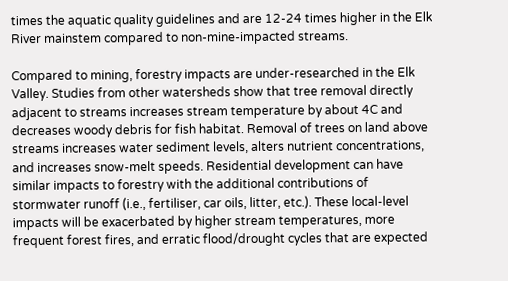times the aquatic quality guidelines and are 12-24 times higher in the Elk River mainstem compared to non-mine-impacted streams.

Compared to mining, forestry impacts are under-researched in the Elk Valley. Studies from other watersheds show that tree removal directly adjacent to streams increases stream temperature by about 4C and decreases woody debris for fish habitat. Removal of trees on land above streams increases water sediment levels, alters nutrient concentrations, and increases snow-melt speeds. Residential development can have similar impacts to forestry with the additional contributions of stormwater runoff (i.e., fertiliser, car oils, litter, etc.). These local-level impacts will be exacerbated by higher stream temperatures, more frequent forest fires, and erratic flood/drought cycles that are expected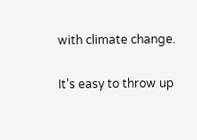with climate change.

It’s easy to throw up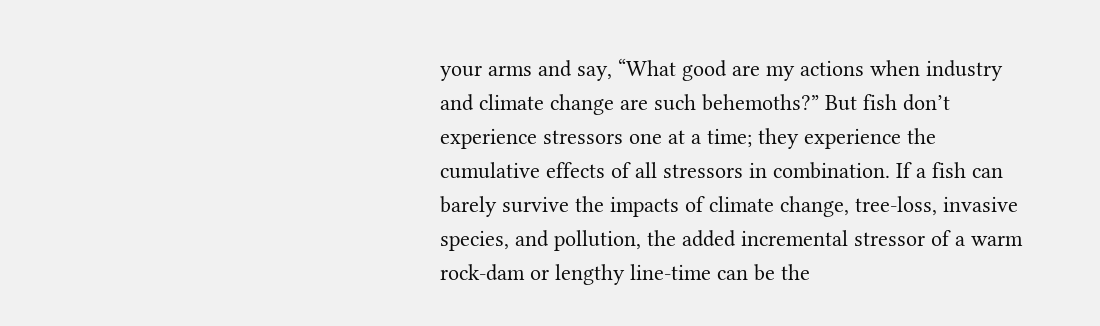your arms and say, “What good are my actions when industry and climate change are such behemoths?” But fish don’t experience stressors one at a time; they experience the cumulative effects of all stressors in combination. If a fish can barely survive the impacts of climate change, tree-loss, invasive species, and pollution, the added incremental stressor of a warm rock-dam or lengthy line-time can be the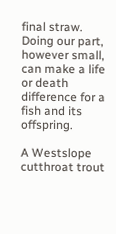final straw. Doing our part, however small, can make a life or death difference for a fish and its offspring.

A Westslope cutthroat trout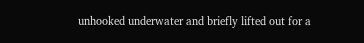unhooked underwater and briefly lifted out for a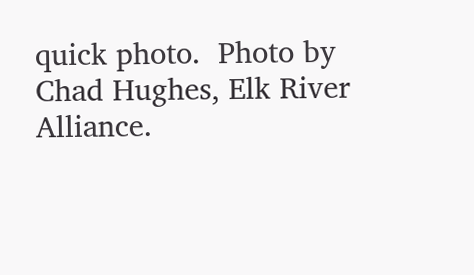quick photo.  Photo by Chad Hughes, Elk River Alliance.